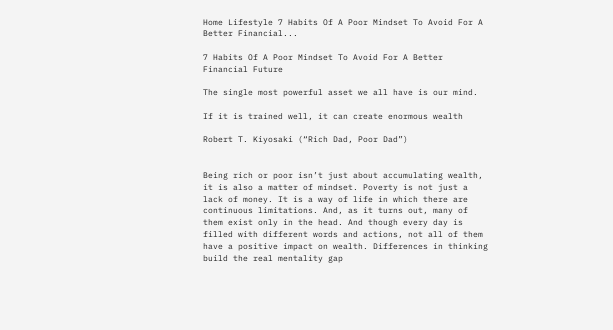Home Lifestyle 7 Habits Of A Poor Mindset To Avoid For A Better Financial...

7 Habits Of A Poor Mindset To Avoid For A Better Financial Future

The single most powerful asset we all have is our mind.

If it is trained well, it can create enormous wealth

Robert T. Kiyosaki (“Rich Dad, Poor Dad”)


Being rich or poor isn’t just about accumulating wealth, it is also a matter of mindset. Poverty is not just a lack of money. It is a way of life in which there are continuous limitations. And, as it turns out, many of them exist only in the head. And though every day is filled with different words and actions, not all of them have a positive impact on wealth. Differences in thinking build the real mentality gap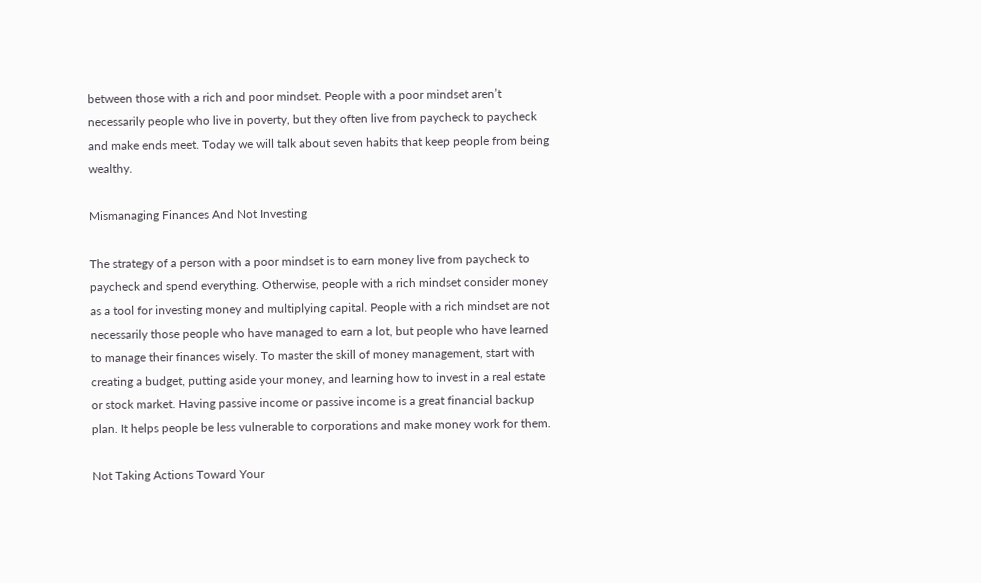between those with a rich and poor mindset. People with a poor mindset aren’t necessarily people who live in poverty, but they often live from paycheck to paycheck and make ends meet. Today we will talk about seven habits that keep people from being wealthy.

Mismanaging Finances And Not Investing

The strategy of a person with a poor mindset is to earn money live from paycheck to paycheck and spend everything. Otherwise, people with a rich mindset consider money as a tool for investing money and multiplying capital. People with a rich mindset are not necessarily those people who have managed to earn a lot, but people who have learned to manage their finances wisely. To master the skill of money management, start with creating a budget, putting aside your money, and learning how to invest in a real estate or stock market. Having passive income or passive income is a great financial backup plan. It helps people be less vulnerable to corporations and make money work for them.

Not Taking Actions Toward Your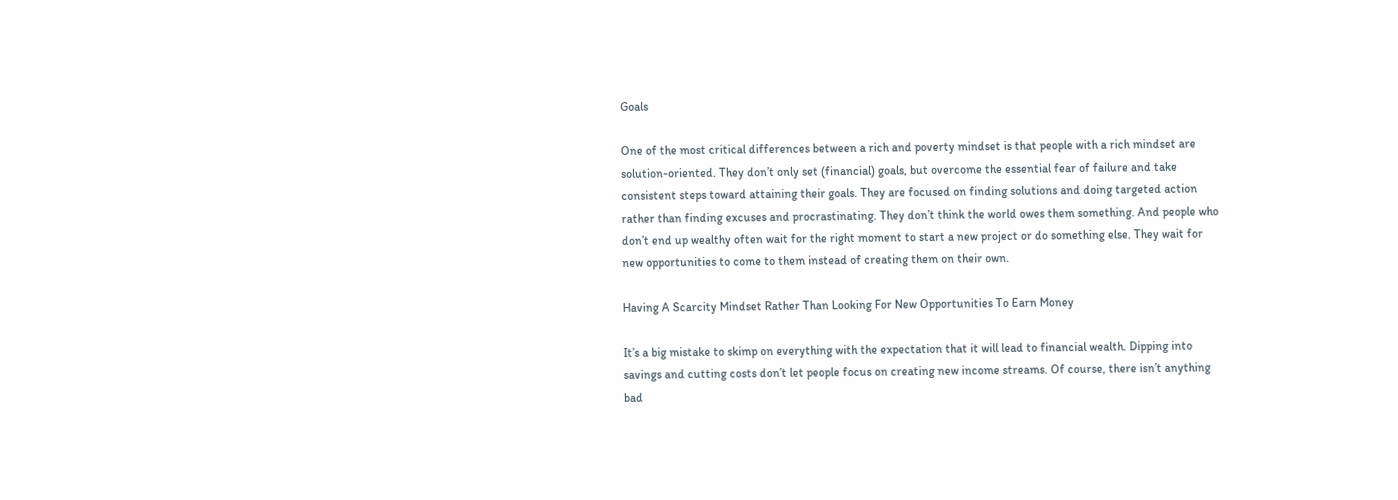Goals

One of the most critical differences between a rich and poverty mindset is that people with a rich mindset are solution-oriented. They don’t only set (financial) goals, but overcome the essential fear of failure and take consistent steps toward attaining their goals. They are focused on finding solutions and doing targeted action rather than finding excuses and procrastinating. They don’t think the world owes them something. And people who don’t end up wealthy often wait for the right moment to start a new project or do something else. They wait for new opportunities to come to them instead of creating them on their own.

Having A Scarcity Mindset Rather Than Looking For New Opportunities To Earn Money

It’s a big mistake to skimp on everything with the expectation that it will lead to financial wealth. Dipping into savings and cutting costs don’t let people focus on creating new income streams. Of course, there isn’t anything bad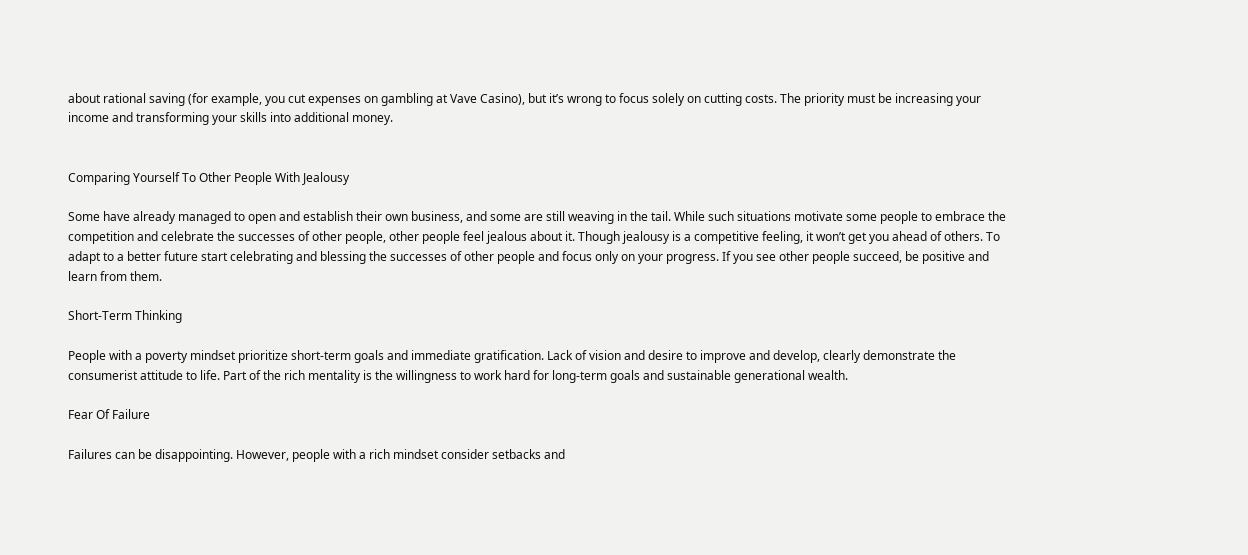about rational saving (for example, you cut expenses on gambling at Vave Casino), but it’s wrong to focus solely on cutting costs. The priority must be increasing your income and transforming your skills into additional money.


Comparing Yourself To Other People With Jealousy

Some have already managed to open and establish their own business, and some are still weaving in the tail. While such situations motivate some people to embrace the competition and celebrate the successes of other people, other people feel jealous about it. Though jealousy is a competitive feeling, it won’t get you ahead of others. To adapt to a better future start celebrating and blessing the successes of other people and focus only on your progress. If you see other people succeed, be positive and learn from them.

Short-Term Thinking

People with a poverty mindset prioritize short-term goals and immediate gratification. Lack of vision and desire to improve and develop, clearly demonstrate the consumerist attitude to life. Part of the rich mentality is the willingness to work hard for long-term goals and sustainable generational wealth.

Fear Of Failure

Failures can be disappointing. However, people with a rich mindset consider setbacks and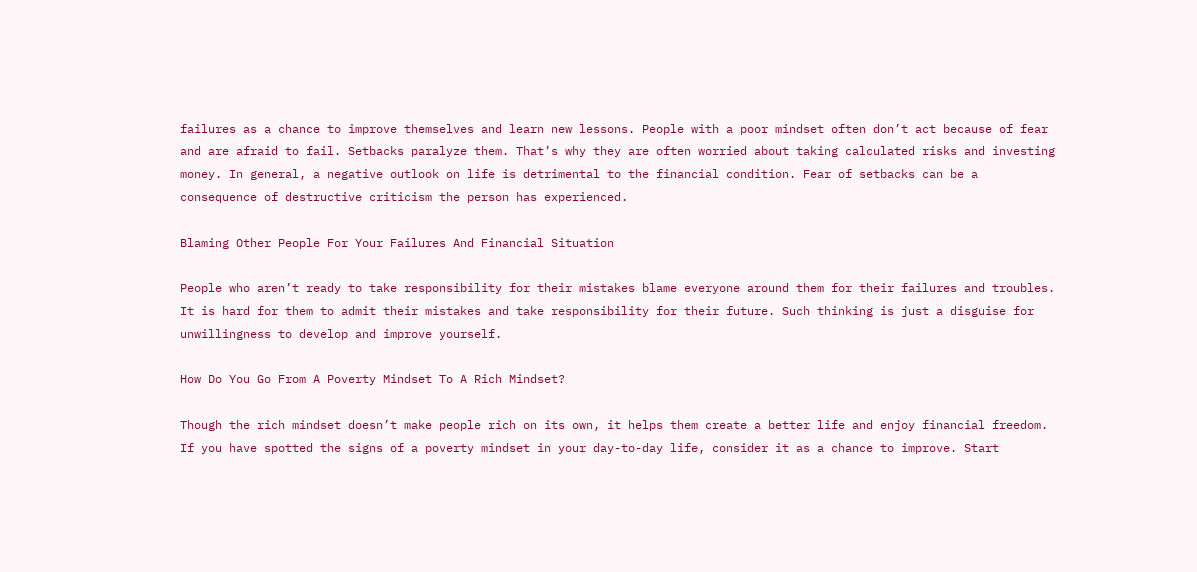failures as a chance to improve themselves and learn new lessons. People with a poor mindset often don’t act because of fear and are afraid to fail. Setbacks paralyze them. That’s why they are often worried about taking calculated risks and investing money. In general, a negative outlook on life is detrimental to the financial condition. Fear of setbacks can be a consequence of destructive criticism the person has experienced.

Blaming Other People For Your Failures And Financial Situation

People who aren’t ready to take responsibility for their mistakes blame everyone around them for their failures and troubles. It is hard for them to admit their mistakes and take responsibility for their future. Such thinking is just a disguise for unwillingness to develop and improve yourself.

How Do You Go From A Poverty Mindset To A Rich Mindset?

Though the rich mindset doesn’t make people rich on its own, it helps them create a better life and enjoy financial freedom. If you have spotted the signs of a poverty mindset in your day-to-day life, consider it as a chance to improve. Start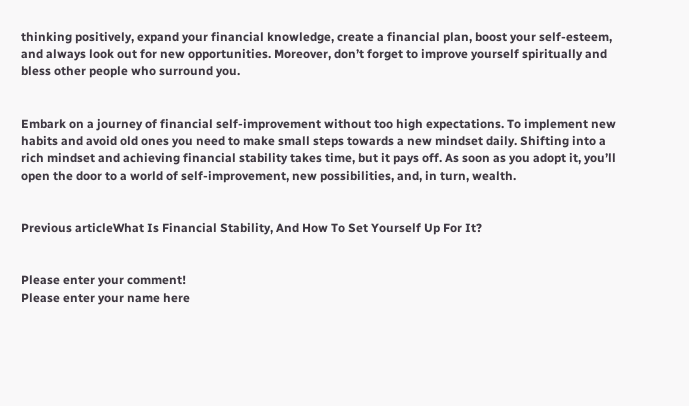thinking positively, expand your financial knowledge, create a financial plan, boost your self-esteem, and always look out for new opportunities. Moreover, don’t forget to improve yourself spiritually and bless other people who surround you.


Embark on a journey of financial self-improvement without too high expectations. To implement new habits and avoid old ones you need to make small steps towards a new mindset daily. Shifting into a rich mindset and achieving financial stability takes time, but it pays off. As soon as you adopt it, you’ll open the door to a world of self-improvement, new possibilities, and, in turn, wealth.


Previous articleWhat Is Financial Stability, And How To Set Yourself Up For It?


Please enter your comment!
Please enter your name here